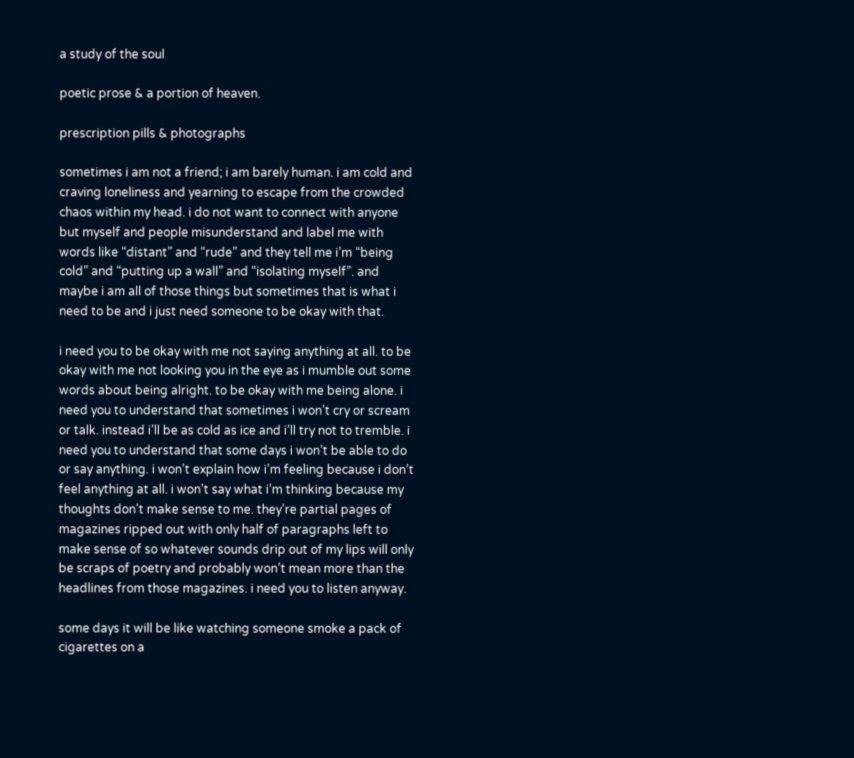a study of the soul

poetic prose & a portion of heaven.

prescription pills & photographs

sometimes i am not a friend; i am barely human. i am cold and craving loneliness and yearning to escape from the crowded chaos within my head. i do not want to connect with anyone but myself and people misunderstand and label me with words like “distant” and “rude” and they tell me i’m “being cold” and “putting up a wall” and “isolating myself”. and maybe i am all of those things but sometimes that is what i need to be and i just need someone to be okay with that.

i need you to be okay with me not saying anything at all. to be okay with me not looking you in the eye as i mumble out some words about being alright. to be okay with me being alone. i need you to understand that sometimes i won’t cry or scream or talk. instead i’ll be as cold as ice and i’ll try not to tremble. i need you to understand that some days i won’t be able to do or say anything. i won’t explain how i’m feeling because i don’t feel anything at all. i won’t say what i’m thinking because my thoughts don’t make sense to me. they’re partial pages of magazines ripped out with only half of paragraphs left to make sense of so whatever sounds drip out of my lips will only be scraps of poetry and probably won’t mean more than the headlines from those magazines. i need you to listen anyway.

some days it will be like watching someone smoke a pack of cigarettes on a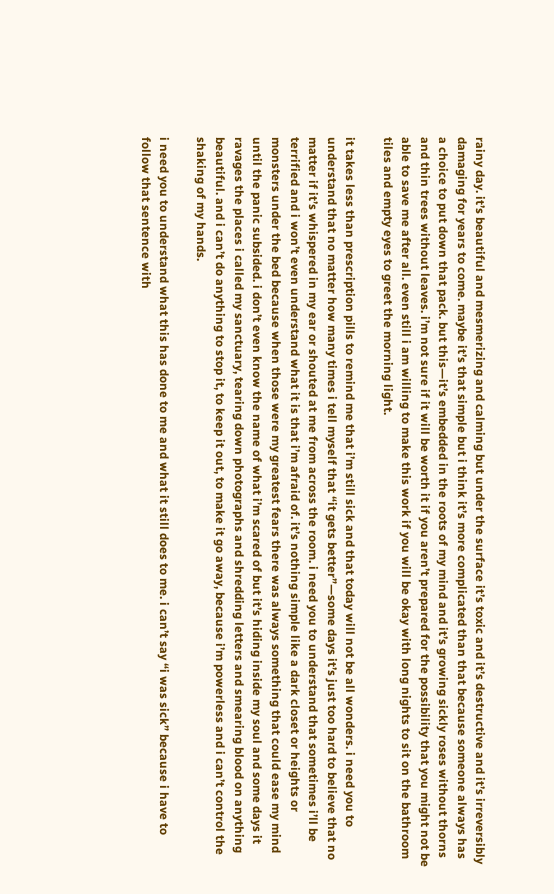rainy day. it’s beautiful and mesmerizing and calming but under the surface it’s toxic and it’s destructive and it’s irreversibly damaging for years to come. maybe it’s that simple but i think it’s more complicated than that because someone always has a choice to put down that pack. but this—it’s embedded in the roots of my mind and it’s growing sickly roses without thorns and thin trees without leaves. i’m not sure if it will be worth it if you aren’t prepared for the possibility that you might not be able to save me after all. even still i am willing to make this work if you will be okay with long nights to sit on the bathroom tiles and empty eyes to greet the morning light.

it takes less than prescription pills to remind me that i’m still sick and that today will not be all wonders. i need you to understand that no matter how many times i tell myself that “it gets better”—some days it’s just too hard to believe that no matter if it’s whispered in my ear or shouted at me from across the room. i need you to understand that sometimes i’ll be terrified and i won’t even understand what it is that i’m afraid of. it’s nothing simple like a dark closet or heights or monsters under the bed because when those were my greatest fears there was always something that could ease my mind until the panic subsided. i don’t even know the name of what i’m scared of but it’s hiding inside my soul and some days it ravages the places i called my sanctuary, tearing down photographs and shredding letters and smearing blood on anything beautiful. and i can’t do anything to stop it, to keep it out, to make it go away, because i’m powerless and i can’t control the shaking of my hands.

i need you to understand what this has done to me and what it still does to me. i can’t say “i was sick” because i have to follow that sentence with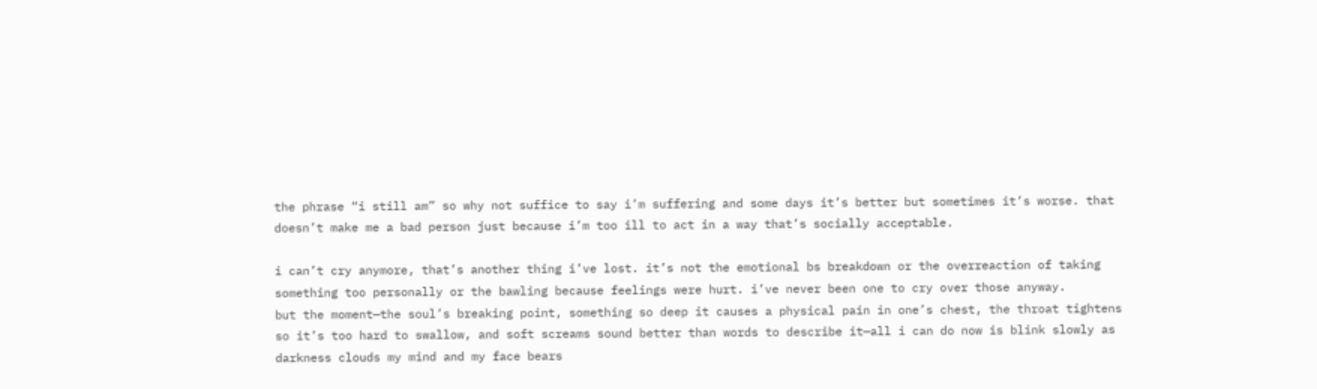the phrase “i still am” so why not suffice to say i’m suffering and some days it’s better but sometimes it’s worse. that doesn’t make me a bad person just because i’m too ill to act in a way that’s socially acceptable.

i can’t cry anymore, that’s another thing i’ve lost. it’s not the emotional bs breakdown or the overreaction of taking something too personally or the bawling because feelings were hurt. i’ve never been one to cry over those anyway.
but the moment—the soul’s breaking point, something so deep it causes a physical pain in one’s chest, the throat tightens so it’s too hard to swallow, and soft screams sound better than words to describe it—all i can do now is blink slowly as darkness clouds my mind and my face bears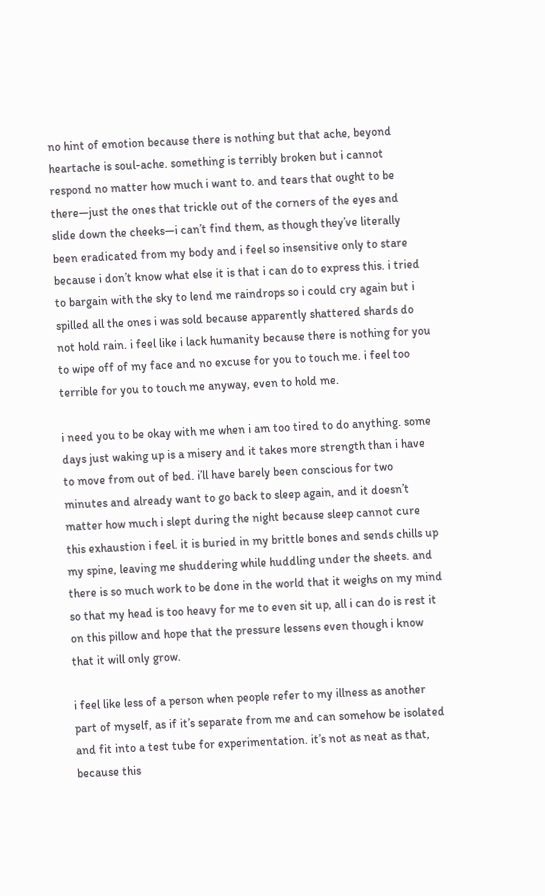no hint of emotion because there is nothing but that ache, beyond heartache is soul-ache. something is terribly broken but i cannot respond no matter how much i want to. and tears that ought to be there—just the ones that trickle out of the corners of the eyes and slide down the cheeks—i can’t find them, as though they’ve literally been eradicated from my body and i feel so insensitive only to stare because i don’t know what else it is that i can do to express this. i tried to bargain with the sky to lend me raindrops so i could cry again but i spilled all the ones i was sold because apparently shattered shards do not hold rain. i feel like i lack humanity because there is nothing for you to wipe off of my face and no excuse for you to touch me. i feel too terrible for you to touch me anyway, even to hold me.

i need you to be okay with me when i am too tired to do anything. some days just waking up is a misery and it takes more strength than i have to move from out of bed. i’ll have barely been conscious for two minutes and already want to go back to sleep again, and it doesn’t matter how much i slept during the night because sleep cannot cure this exhaustion i feel. it is buried in my brittle bones and sends chills up my spine, leaving me shuddering while huddling under the sheets. and there is so much work to be done in the world that it weighs on my mind so that my head is too heavy for me to even sit up, all i can do is rest it on this pillow and hope that the pressure lessens even though i know that it will only grow.

i feel like less of a person when people refer to my illness as another part of myself, as if it’s separate from me and can somehow be isolated and fit into a test tube for experimentation. it’s not as neat as that, because this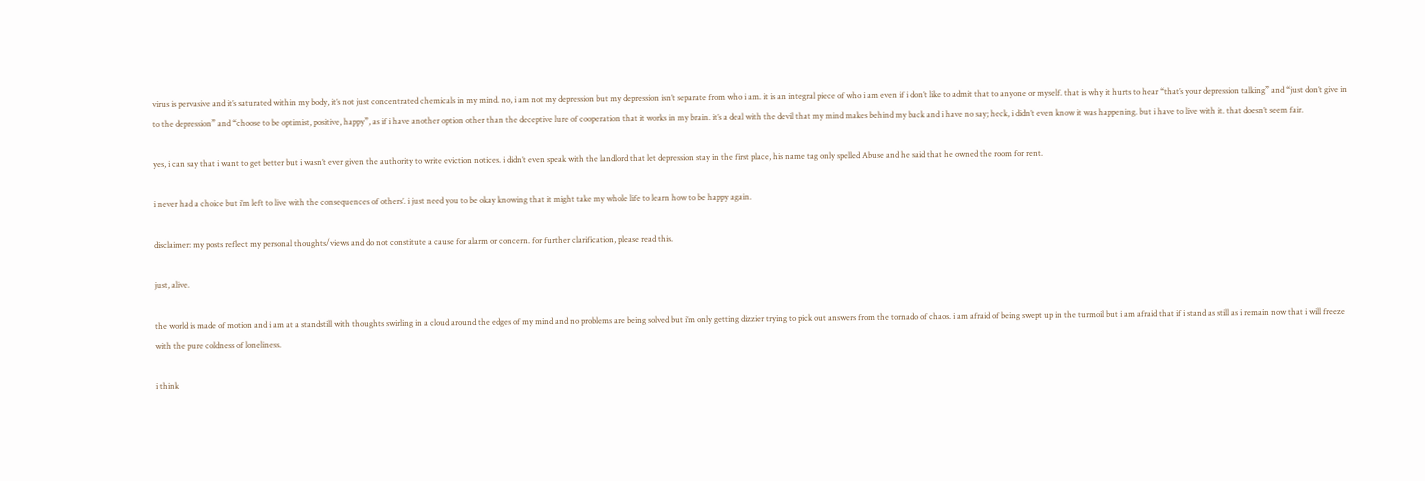virus is pervasive and it’s saturated within my body, it’s not just concentrated chemicals in my mind. no, i am not my depression but my depression isn’t separate from who i am. it is an integral piece of who i am even if i don’t like to admit that to anyone or myself. that is why it hurts to hear “that’s your depression talking” and “just don’t give in to the depression” and “choose to be optimist, positive, happy”, as if i have another option other than the deceptive lure of cooperation that it works in my brain. it’s a deal with the devil that my mind makes behind my back and i have no say; heck, i didn’t even know it was happening. but i have to live with it. that doesn’t seem fair.

yes, i can say that i want to get better but i wasn’t ever given the authority to write eviction notices. i didn’t even speak with the landlord that let depression stay in the first place, his name tag only spelled Abuse and he said that he owned the room for rent.

i never had a choice but i’m left to live with the consequences of others’. i just need you to be okay knowing that it might take my whole life to learn how to be happy again.

disclaimer: my posts reflect my personal thoughts/views and do not constitute a cause for alarm or concern. for further clarification, please read this.

just, alive.

the world is made of motion and i am at a standstill with thoughts swirling in a cloud around the edges of my mind and no problems are being solved but i’m only getting dizzier trying to pick out answers from the tornado of chaos. i am afraid of being swept up in the turmoil but i am afraid that if i stand as still as i remain now that i will freeze with the pure coldness of loneliness.

i think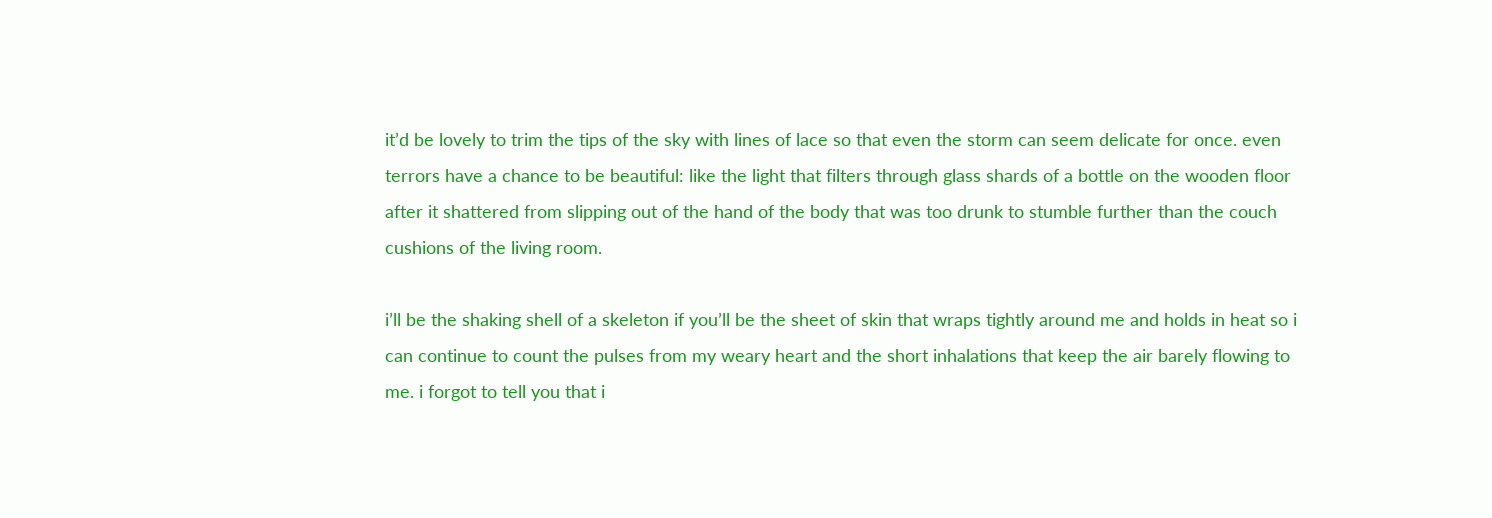it’d be lovely to trim the tips of the sky with lines of lace so that even the storm can seem delicate for once. even terrors have a chance to be beautiful: like the light that filters through glass shards of a bottle on the wooden floor after it shattered from slipping out of the hand of the body that was too drunk to stumble further than the couch cushions of the living room.

i’ll be the shaking shell of a skeleton if you’ll be the sheet of skin that wraps tightly around me and holds in heat so i can continue to count the pulses from my weary heart and the short inhalations that keep the air barely flowing to me. i forgot to tell you that i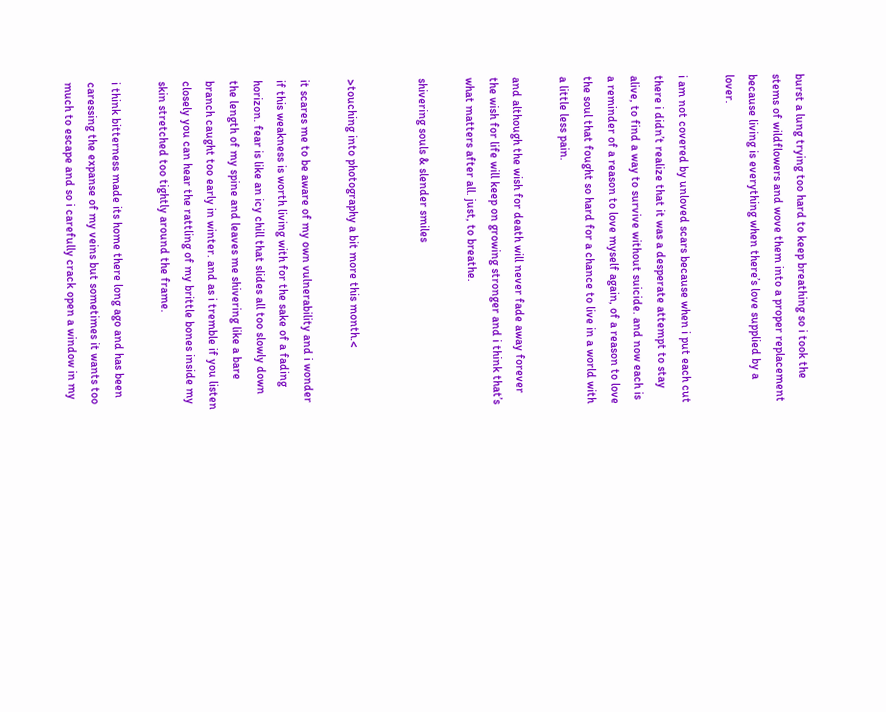burst a lung trying too hard to keep breathing so i took the stems of wildflowers and wove them into a proper replacement because living is everything when there’s love supplied by a lover.

i am not covered by unloved scars because when i put each cut there i didn’t realize that it was a desperate attempt to stay alive, to find a way to survive without suicide. and now each is a reminder of a reason to love myself again, of a reason to love the soul that fought so hard for a chance to live in a world with a little less pain.

and although the wish for death will never fade away forever the wish for life will keep on growing stronger and i think that’s what matters after all. just, to breathe.

shivering souls & slender smiles


>touching into photography a bit more this month.<

it scares me to be aware of my own vulnerability and i wonder if this weakness is worth living with for the sake of a fading horizon. fear is like an icy chill that slides all too slowly down the length of my spine and leaves me shivering like a bare branch caught too early in winter. and as i tremble if you listen closely you can hear the rattling of my brittle bones inside my skin stretched too tightly around the frame.

i think bitterness made its home there long ago and has been caressing the expanse of my veins but sometimes it wants too much to escape and so i carefully crack open a window in my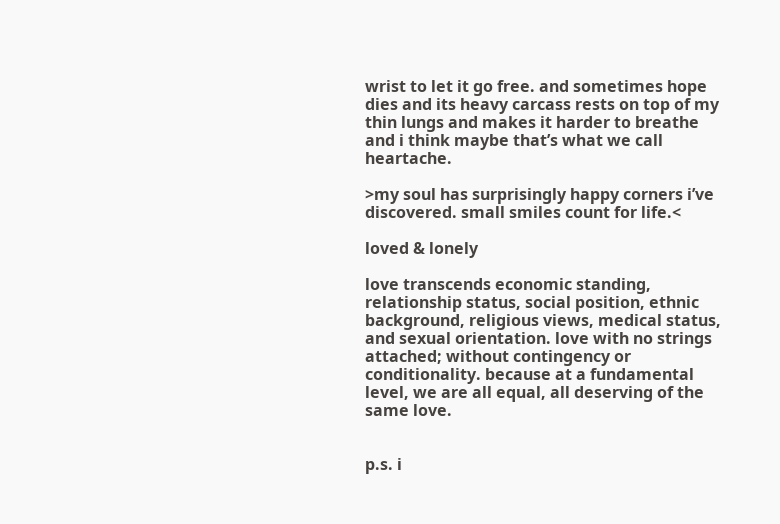wrist to let it go free. and sometimes hope dies and its heavy carcass rests on top of my thin lungs and makes it harder to breathe and i think maybe that’s what we call heartache.

>my soul has surprisingly happy corners i’ve discovered. small smiles count for life.<

loved & lonely

love transcends economic standing, relationship status, social position, ethnic background, religious views, medical status, and sexual orientation. love with no strings attached; without contingency or conditionality. because at a fundamental level, we are all equal, all deserving of the same love.


p.s. i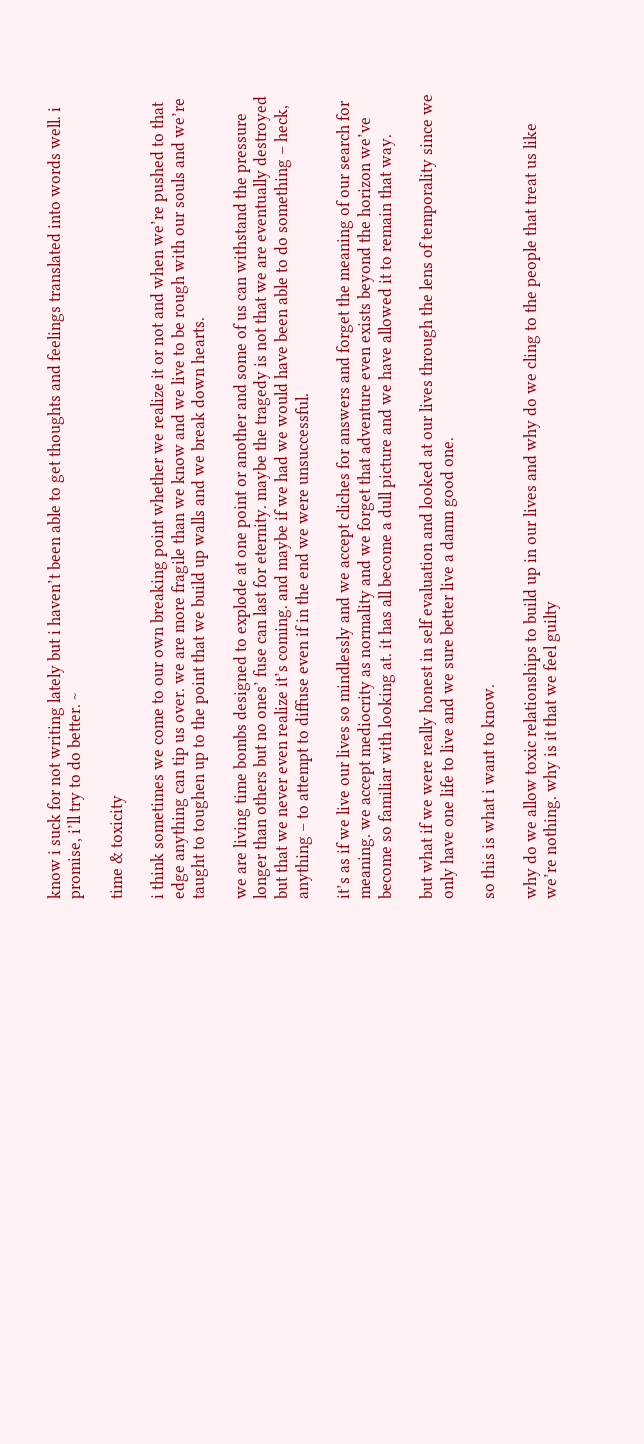know i suck for not writing lately but i haven’t been able to get thoughts and feelings translated into words well. i promise, i’ll try to do better. ~

time & toxicity

i think sometimes we come to our own breaking point whether we realize it or not and when we’re pushed to that edge anything can tip us over. we are more fragile than we know and we live to be rough with our souls and we’re taught to toughen up to the point that we build up walls and we break down hearts.

we are living time bombs designed to explode at one point or another and some of us can withstand the pressure longer than others but no ones’ fuse can last for eternity. maybe the tragedy is not that we are eventually destroyed but that we never even realize it’s coming. and maybe if we had we would have been able to do something – heck, anything – to attempt to diffuse even if in the end we were unsuccessful.

it’s as if we live our lives so mindlessly and we accept cliches for answers and forget the meaning of our search for meaning. we accept mediocrity as normality and we forget that adventure even exists beyond the horizon we’ve become so familiar with looking at. it has all become a dull picture and we have allowed it to remain that way.

but what if we were really honest in self evaluation and looked at our lives through the lens of temporality since we only have one life to live and we sure better live a damn good one.

so this is what i want to know.

why do we allow toxic relationships to build up in our lives and why do we cling to the people that treat us like we’re nothing. why is it that we feel guilty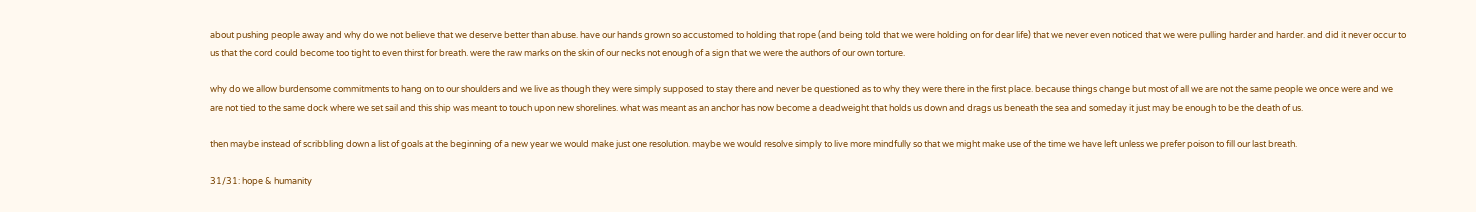about pushing people away and why do we not believe that we deserve better than abuse. have our hands grown so accustomed to holding that rope (and being told that we were holding on for dear life) that we never even noticed that we were pulling harder and harder. and did it never occur to us that the cord could become too tight to even thirst for breath. were the raw marks on the skin of our necks not enough of a sign that we were the authors of our own torture.

why do we allow burdensome commitments to hang on to our shoulders and we live as though they were simply supposed to stay there and never be questioned as to why they were there in the first place. because things change but most of all we are not the same people we once were and we are not tied to the same dock where we set sail and this ship was meant to touch upon new shorelines. what was meant as an anchor has now become a deadweight that holds us down and drags us beneath the sea and someday it just may be enough to be the death of us.

then maybe instead of scribbling down a list of goals at the beginning of a new year we would make just one resolution. maybe we would resolve simply to live more mindfully so that we might make use of the time we have left unless we prefer poison to fill our last breath.

31/31: hope & humanity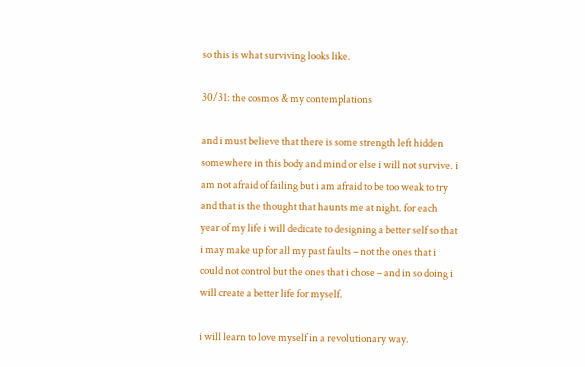so this is what surviving looks like.

30/31: the cosmos & my contemplations

and i must believe that there is some strength left hidden somewhere in this body and mind or else i will not survive. i am not afraid of failing but i am afraid to be too weak to try and that is the thought that haunts me at night. for each year of my life i will dedicate to designing a better self so that i may make up for all my past faults – not the ones that i could not control but the ones that i chose – and in so doing i will create a better life for myself.

i will learn to love myself in a revolutionary way.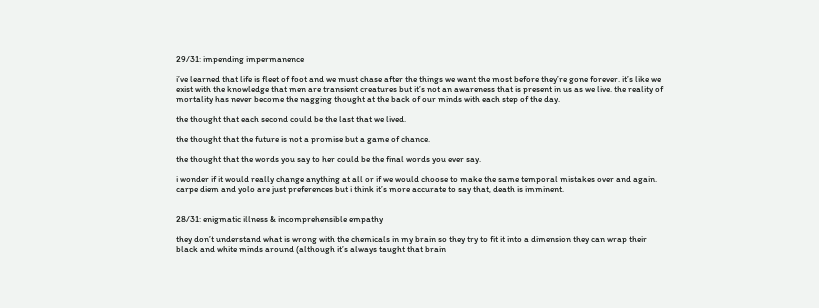29/31: impending impermanence

i’ve learned that life is fleet of foot and we must chase after the things we want the most before they’re gone forever. it’s like we exist with the knowledge that men are transient creatures but it’s not an awareness that is present in us as we live. the reality of mortality has never become the nagging thought at the back of our minds with each step of the day.

the thought that each second could be the last that we lived.

the thought that the future is not a promise but a game of chance.

the thought that the words you say to her could be the final words you ever say.

i wonder if it would really change anything at all or if we would choose to make the same temporal mistakes over and again. carpe diem and yolo are just preferences but i think it’s more accurate to say that, death is imminent.


28/31: enigmatic illness & incomprehensible empathy

they don’t understand what is wrong with the chemicals in my brain so they try to fit it into a dimension they can wrap their black and white minds around (although it’s always taught that brain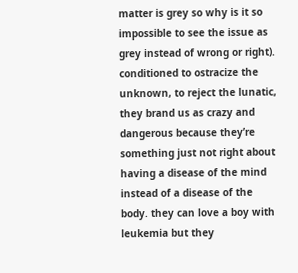matter is grey so why is it so impossible to see the issue as grey instead of wrong or right). conditioned to ostracize the unknown, to reject the lunatic, they brand us as crazy and dangerous because they’re something just not right about having a disease of the mind instead of a disease of the body. they can love a boy with leukemia but they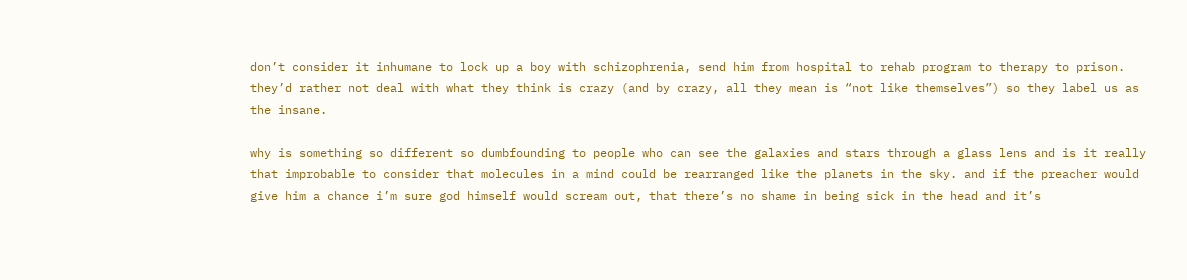don’t consider it inhumane to lock up a boy with schizophrenia, send him from hospital to rehab program to therapy to prison. they’d rather not deal with what they think is crazy (and by crazy, all they mean is “not like themselves”) so they label us as the insane.

why is something so different so dumbfounding to people who can see the galaxies and stars through a glass lens and is it really that improbable to consider that molecules in a mind could be rearranged like the planets in the sky. and if the preacher would give him a chance i’m sure god himself would scream out, that there’s no shame in being sick in the head and it’s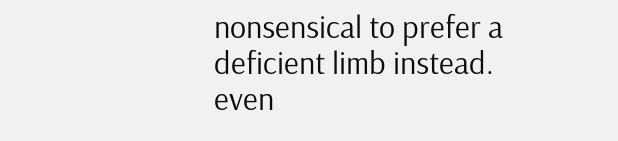nonsensical to prefer a deficient limb instead. even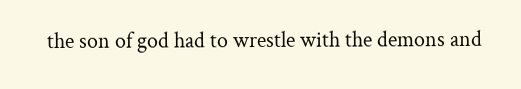the son of god had to wrestle with the demons and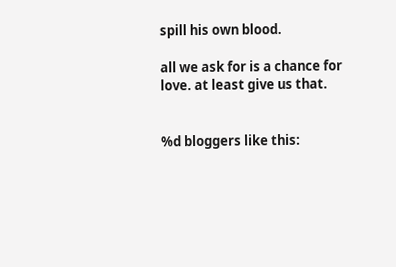spill his own blood.

all we ask for is a chance for love. at least give us that.


%d bloggers like this: